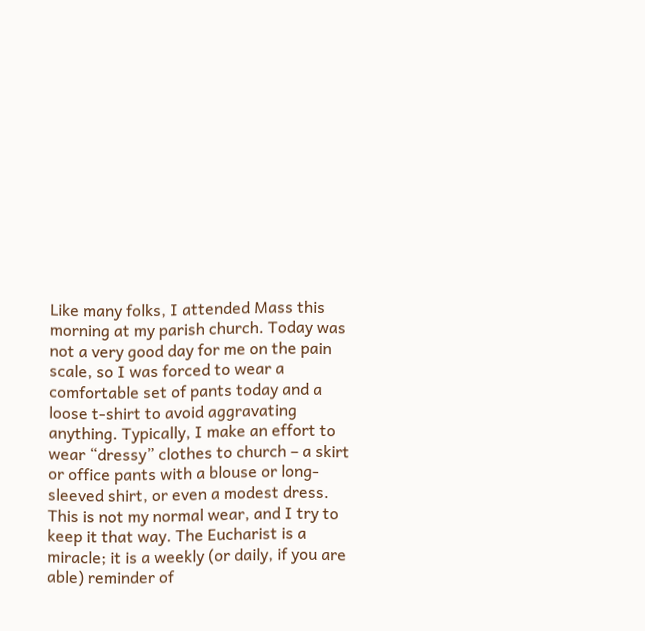Like many folks, I attended Mass this morning at my parish church. Today was not a very good day for me on the pain scale, so I was forced to wear a comfortable set of pants today and a loose t-shirt to avoid aggravating anything. Typically, I make an effort to wear “dressy” clothes to church – a skirt or office pants with a blouse or long-sleeved shirt, or even a modest dress. This is not my normal wear, and I try to keep it that way. The Eucharist is a miracle; it is a weekly (or daily, if you are able) reminder of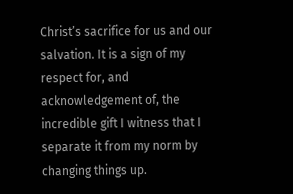Christ’s sacrifice for us and our salvation. It is a sign of my respect for, and acknowledgement of, the incredible gift I witness that I separate it from my norm by changing things up.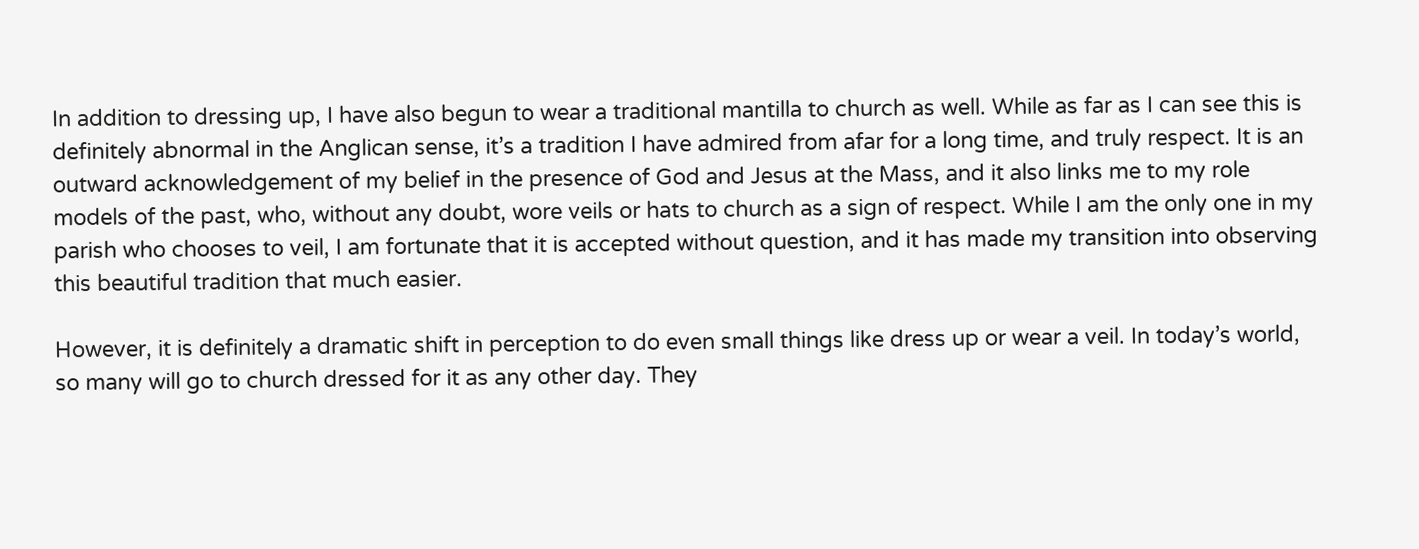In addition to dressing up, I have also begun to wear a traditional mantilla to church as well. While as far as I can see this is definitely abnormal in the Anglican sense, it’s a tradition I have admired from afar for a long time, and truly respect. It is an outward acknowledgement of my belief in the presence of God and Jesus at the Mass, and it also links me to my role models of the past, who, without any doubt, wore veils or hats to church as a sign of respect. While I am the only one in my parish who chooses to veil, I am fortunate that it is accepted without question, and it has made my transition into observing this beautiful tradition that much easier.

However, it is definitely a dramatic shift in perception to do even small things like dress up or wear a veil. In today’s world, so many will go to church dressed for it as any other day. They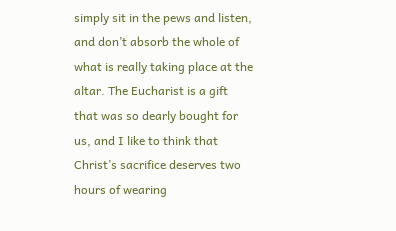simply sit in the pews and listen, and don’t absorb the whole of what is really taking place at the altar. The Eucharist is a gift that was so dearly bought for us, and I like to think that Christ’s sacrifice deserves two hours of wearing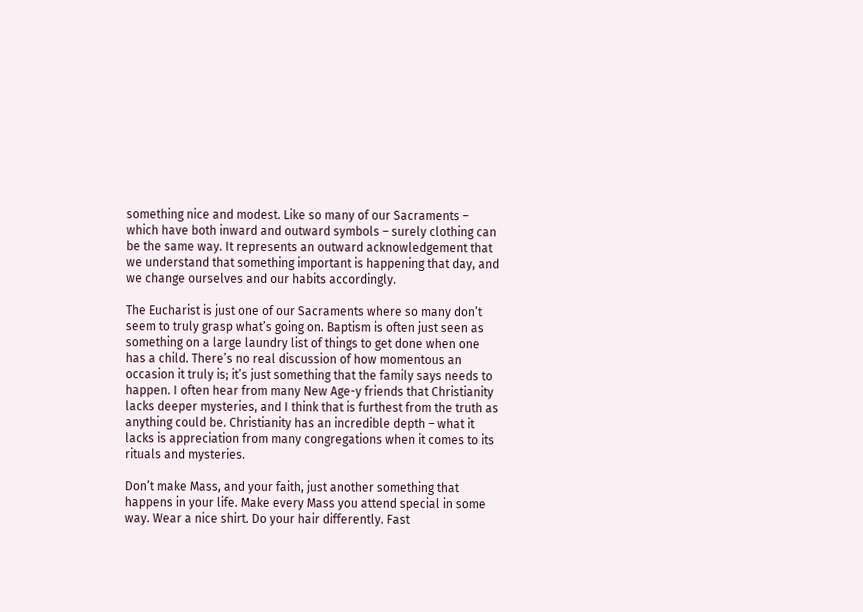something nice and modest. Like so many of our Sacraments – which have both inward and outward symbols – surely clothing can be the same way. It represents an outward acknowledgement that we understand that something important is happening that day, and we change ourselves and our habits accordingly.

The Eucharist is just one of our Sacraments where so many don’t seem to truly grasp what’s going on. Baptism is often just seen as something on a large laundry list of things to get done when one has a child. There’s no real discussion of how momentous an occasion it truly is; it’s just something that the family says needs to happen. I often hear from many New Age-y friends that Christianity lacks deeper mysteries, and I think that is furthest from the truth as anything could be. Christianity has an incredible depth – what it lacks is appreciation from many congregations when it comes to its rituals and mysteries.

Don’t make Mass, and your faith, just another something that happens in your life. Make every Mass you attend special in some way. Wear a nice shirt. Do your hair differently. Fast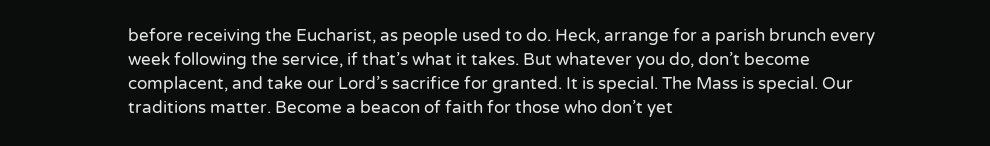before receiving the Eucharist, as people used to do. Heck, arrange for a parish brunch every week following the service, if that’s what it takes. But whatever you do, don’t become complacent, and take our Lord’s sacrifice for granted. It is special. The Mass is special. Our traditions matter. Become a beacon of faith for those who don’t yet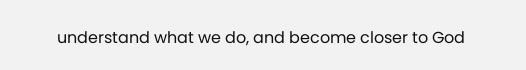understand what we do, and become closer to God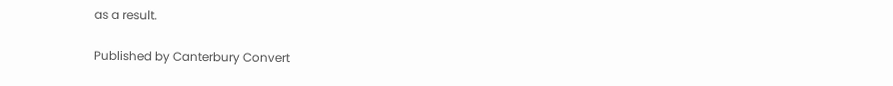as a result.

Published by Canterbury Convert